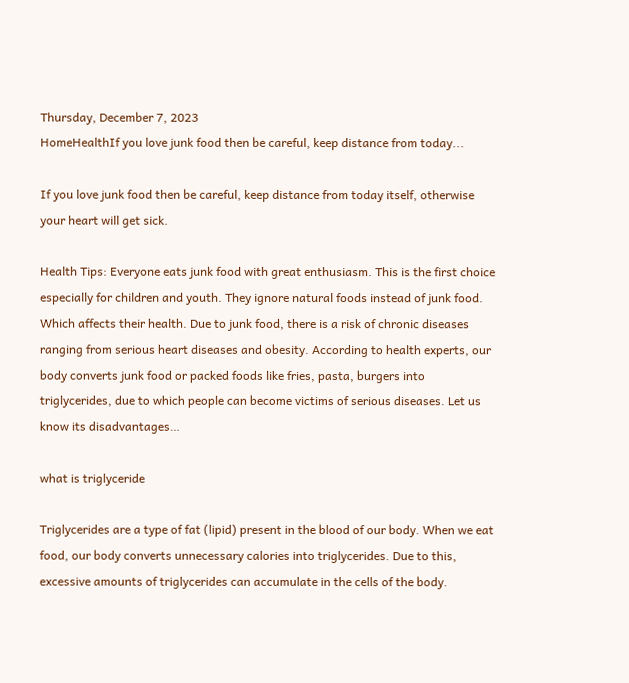Thursday, December 7, 2023
HomeHealthIf you love junk food then be careful, keep distance from today...

If you love junk food then be careful, keep distance from today itself, otherwise your heart will get sick.

Health Tips: Everyone eats junk food with great enthusiasm. This is the first choice especially for children and youth. They ignore natural foods instead of junk food. Which affects their health. Due to junk food, there is a risk of chronic diseases ranging from serious heart diseases and obesity. According to health experts, our body converts junk food or packed foods like fries, pasta, burgers into triglycerides, due to which people can become victims of serious diseases. Let us know its disadvantages…

what is triglyceride

Triglycerides are a type of fat (lipid) present in the blood of our body. When we eat food, our body converts unnecessary calories into triglycerides. Due to this, excessive amounts of triglycerides can accumulate in the cells of the body.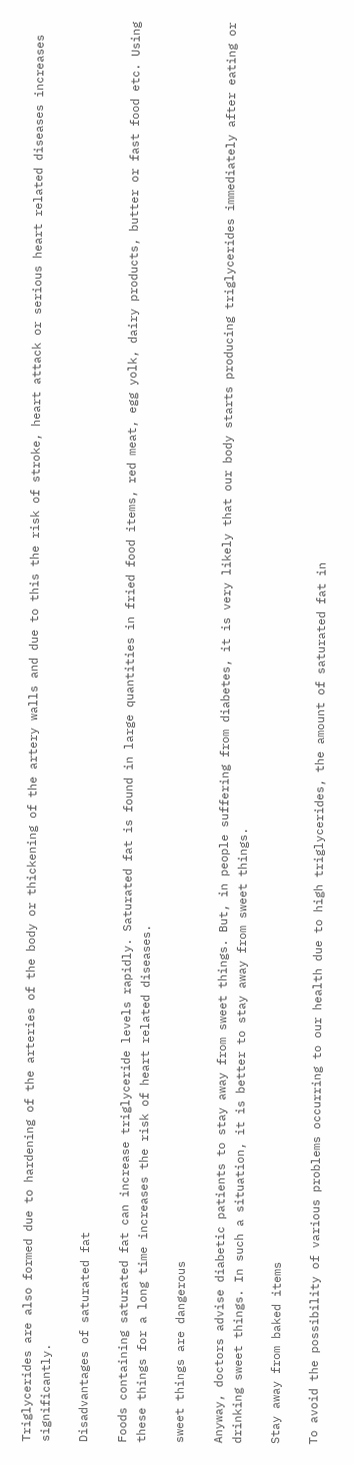Triglycerides are also formed due to hardening of the arteries of the body or thickening of the artery walls and due to this the risk of stroke, heart attack or serious heart related diseases increases significantly.

Disadvantages of saturated fat

Foods containing saturated fat can increase triglyceride levels rapidly. Saturated fat is found in large quantities in fried food items, red meat, egg yolk, dairy products, butter or fast food etc. Using these things for a long time increases the risk of heart related diseases.

sweet things are dangerous

Anyway, doctors advise diabetic patients to stay away from sweet things. But, in people suffering from diabetes, it is very likely that our body starts producing triglycerides immediately after eating or drinking sweet things. In such a situation, it is better to stay away from sweet things.

Stay away from baked items

To avoid the possibility of various problems occurring to our health due to high triglycerides, the amount of saturated fat in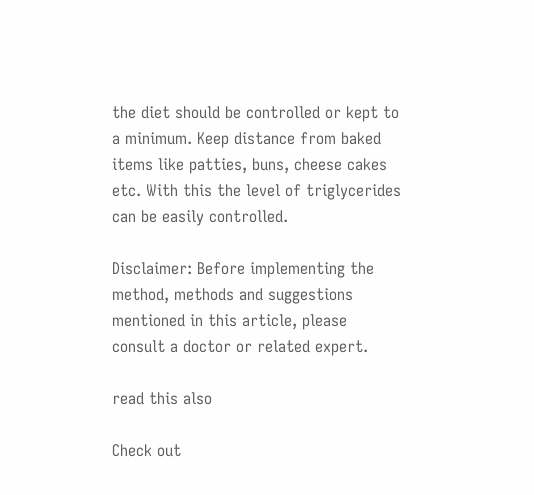the diet should be controlled or kept to a minimum. Keep distance from baked items like patties, buns, cheese cakes etc. With this the level of triglycerides can be easily controlled.

Disclaimer: Before implementing the method, methods and suggestions mentioned in this article, please consult a doctor or related expert.

read this also

Check out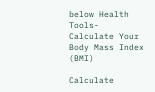below Health Tools-
Calculate Your Body Mass Index (BMI)

Calculate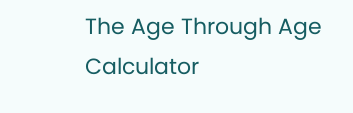The Age Through Age Calculator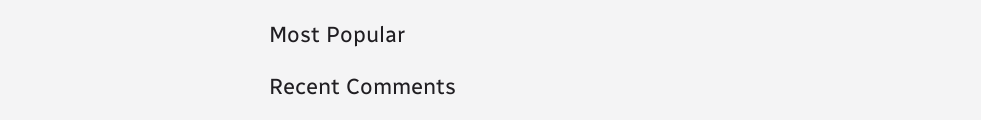Most Popular

Recent Comments